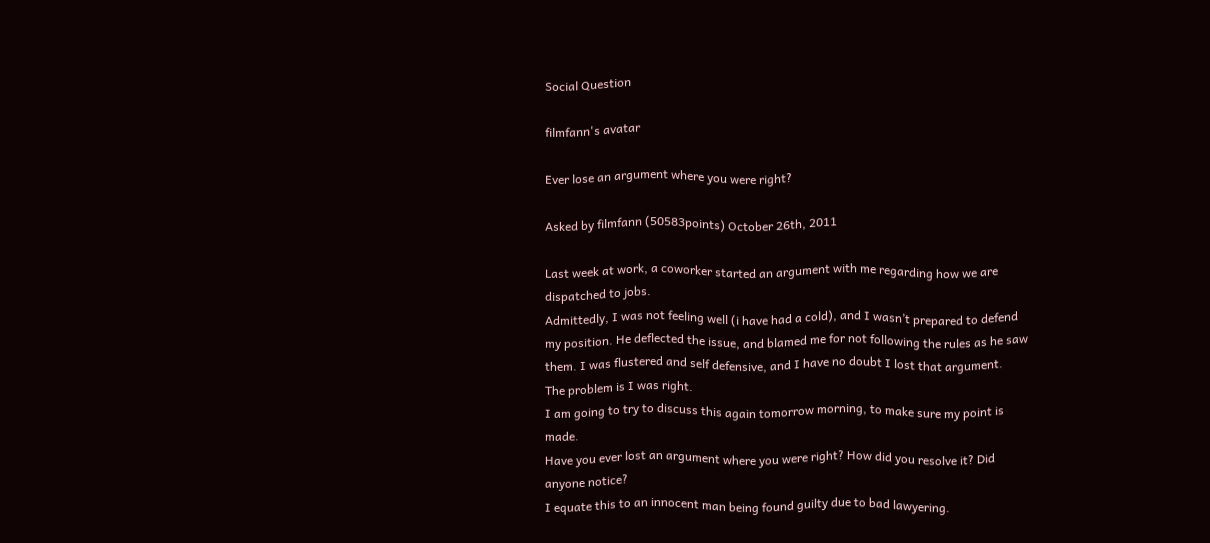Social Question

filmfann's avatar

Ever lose an argument where you were right?

Asked by filmfann (50583points) October 26th, 2011

Last week at work, a coworker started an argument with me regarding how we are dispatched to jobs.
Admittedly, I was not feeling well (i have had a cold), and I wasn’t prepared to defend my position. He deflected the issue, and blamed me for not following the rules as he saw them. I was flustered and self defensive, and I have no doubt I lost that argument.
The problem is I was right.
I am going to try to discuss this again tomorrow morning, to make sure my point is made.
Have you ever lost an argument where you were right? How did you resolve it? Did anyone notice?
I equate this to an innocent man being found guilty due to bad lawyering.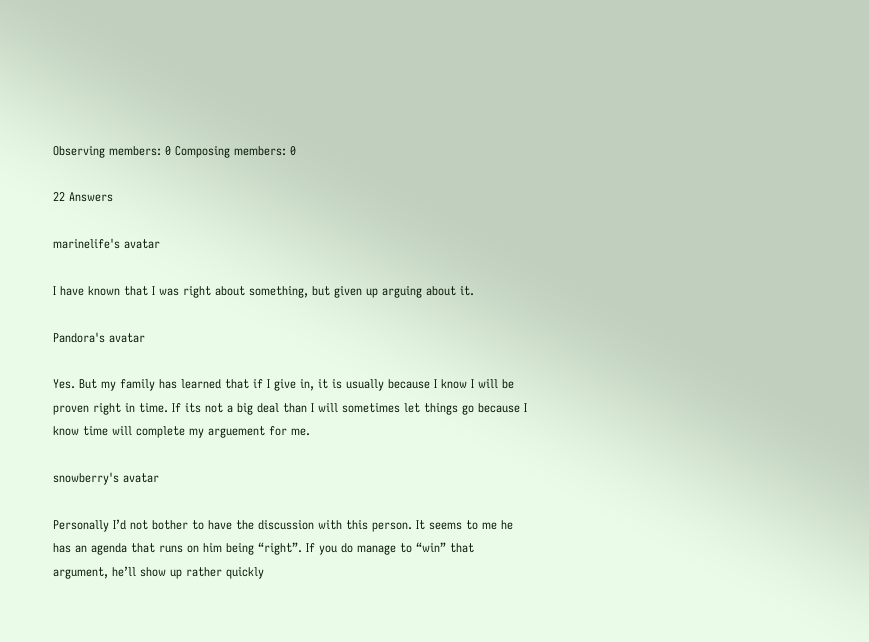Observing members: 0 Composing members: 0

22 Answers

marinelife's avatar

I have known that I was right about something, but given up arguing about it.

Pandora's avatar

Yes. But my family has learned that if I give in, it is usually because I know I will be proven right in time. If its not a big deal than I will sometimes let things go because I know time will complete my arguement for me.

snowberry's avatar

Personally I’d not bother to have the discussion with this person. It seems to me he has an agenda that runs on him being “right”. If you do manage to “win” that argument, he’ll show up rather quickly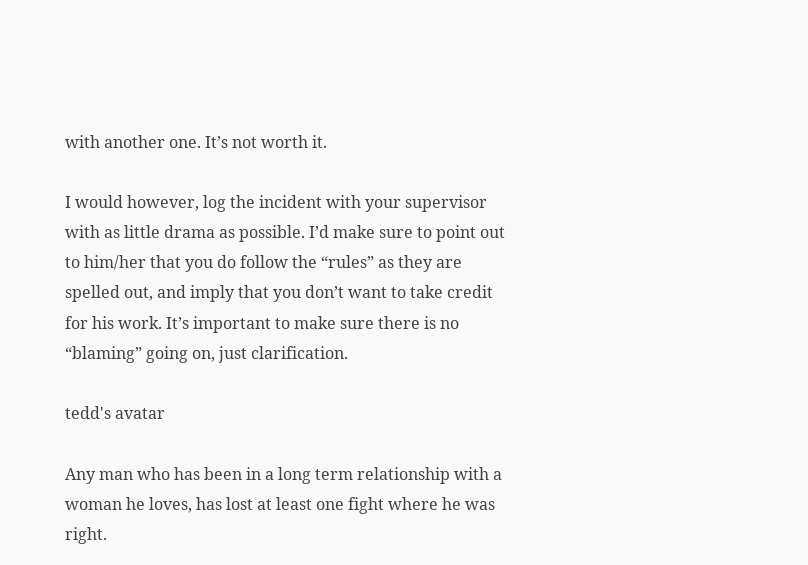with another one. It’s not worth it.

I would however, log the incident with your supervisor with as little drama as possible. I’d make sure to point out to him/her that you do follow the “rules” as they are spelled out, and imply that you don’t want to take credit for his work. It’s important to make sure there is no “blaming” going on, just clarification.

tedd's avatar

Any man who has been in a long term relationship with a woman he loves, has lost at least one fight where he was right.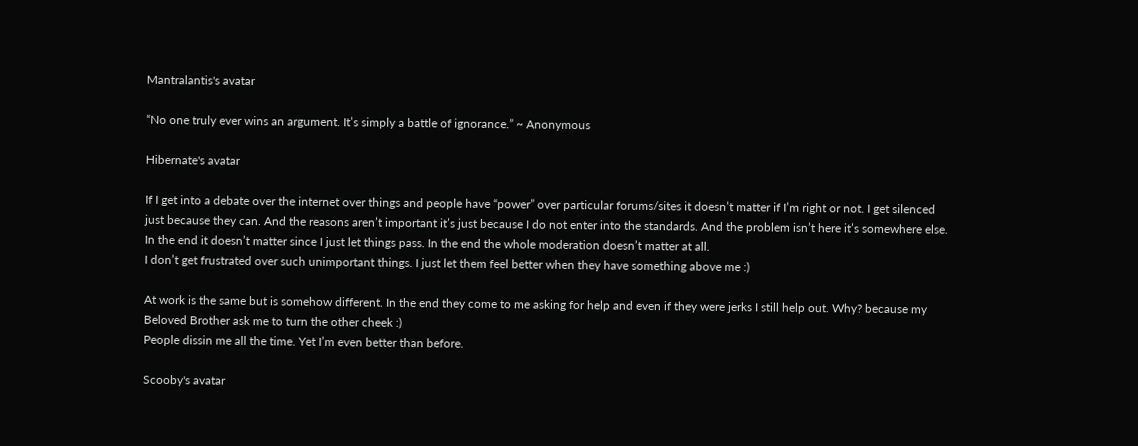Mantralantis's avatar

“No one truly ever wins an argument. It’s simply a battle of ignorance.” ~ Anonymous

Hibernate's avatar

If I get into a debate over the internet over things and people have “power” over particular forums/sites it doesn’t matter if I’m right or not. I get silenced just because they can. And the reasons aren’t important it’s just because I do not enter into the standards. And the problem isn’t here it’s somewhere else.
In the end it doesn’t matter since I just let things pass. In the end the whole moderation doesn’t matter at all.
I don’t get frustrated over such unimportant things. I just let them feel better when they have something above me :)

At work is the same but is somehow different. In the end they come to me asking for help and even if they were jerks I still help out. Why? because my Beloved Brother ask me to turn the other cheek :)
People dissin me all the time. Yet I’m even better than before.

Scooby's avatar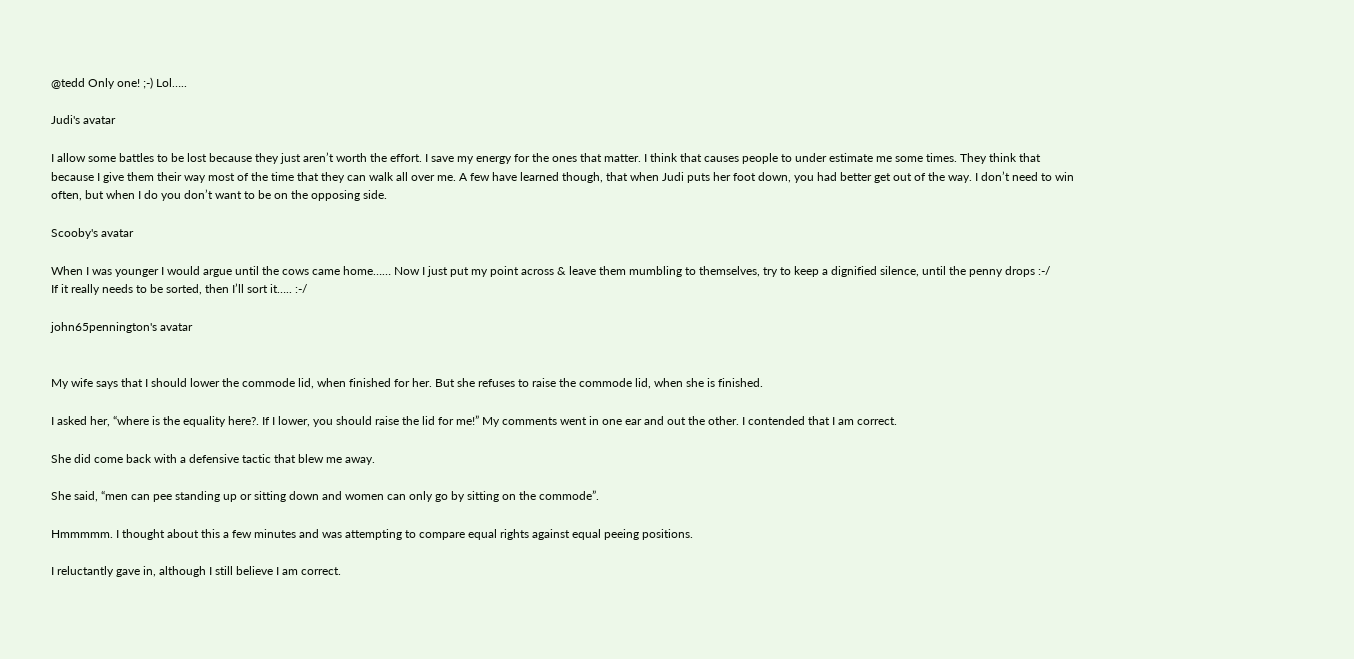@tedd Only one! ;-) Lol…..

Judi's avatar

I allow some battles to be lost because they just aren’t worth the effort. I save my energy for the ones that matter. I think that causes people to under estimate me some times. They think that because I give them their way most of the time that they can walk all over me. A few have learned though, that when Judi puts her foot down, you had better get out of the way. I don’t need to win often, but when I do you don’t want to be on the opposing side.

Scooby's avatar

When I was younger I would argue until the cows came home…… Now I just put my point across & leave them mumbling to themselves, try to keep a dignified silence, until the penny drops :-/
If it really needs to be sorted, then I’ll sort it….. :-/

john65pennington's avatar


My wife says that I should lower the commode lid, when finished for her. But she refuses to raise the commode lid, when she is finished.

I asked her, “where is the equality here?. If I lower, you should raise the lid for me!” My comments went in one ear and out the other. I contended that I am correct.

She did come back with a defensive tactic that blew me away.

She said, “men can pee standing up or sitting down and women can only go by sitting on the commode”.

Hmmmmm. I thought about this a few minutes and was attempting to compare equal rights against equal peeing positions.

I reluctantly gave in, although I still believe I am correct.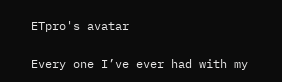ETpro's avatar

Every one I’ve ever had with my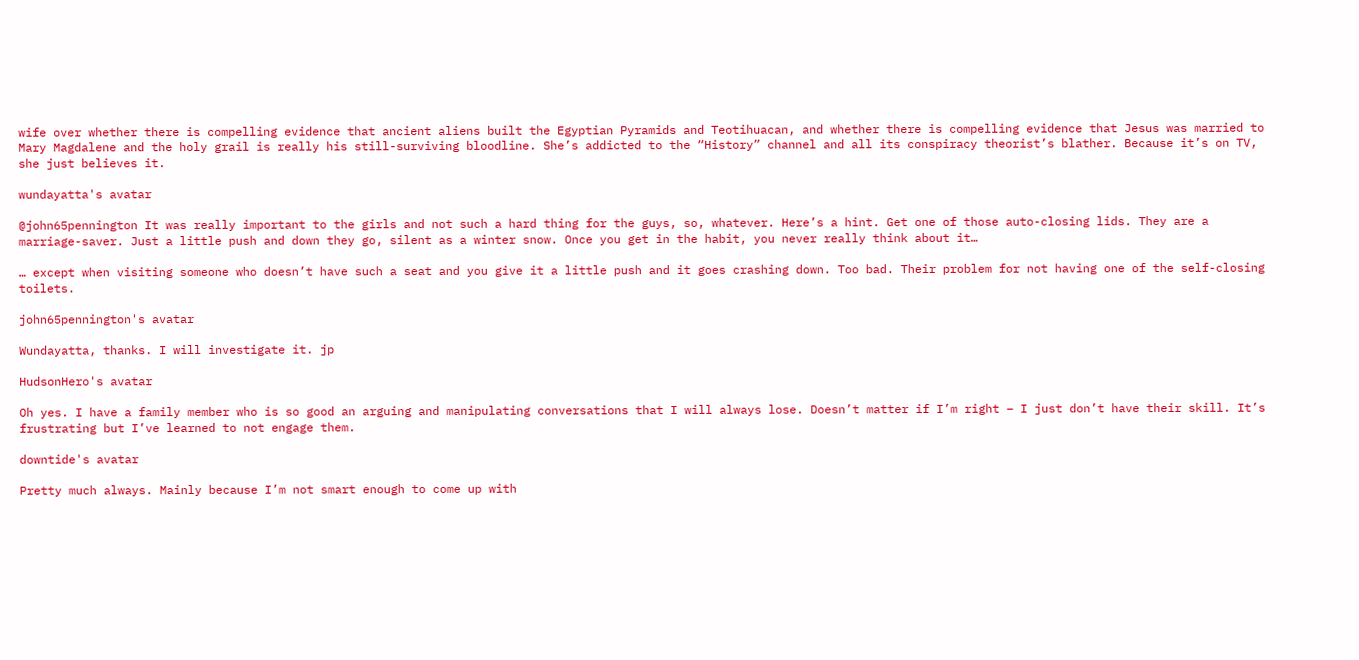wife over whether there is compelling evidence that ancient aliens built the Egyptian Pyramids and Teotihuacan, and whether there is compelling evidence that Jesus was married to Mary Magdalene and the holy grail is really his still-surviving bloodline. She’s addicted to the “History” channel and all its conspiracy theorist’s blather. Because it’s on TV, she just believes it.

wundayatta's avatar

@john65pennington It was really important to the girls and not such a hard thing for the guys, so, whatever. Here’s a hint. Get one of those auto-closing lids. They are a marriage-saver. Just a little push and down they go, silent as a winter snow. Once you get in the habit, you never really think about it…

… except when visiting someone who doesn’t have such a seat and you give it a little push and it goes crashing down. Too bad. Their problem for not having one of the self-closing toilets.

john65pennington's avatar

Wundayatta, thanks. I will investigate it. jp

HudsonHero's avatar

Oh yes. I have a family member who is so good an arguing and manipulating conversations that I will always lose. Doesn’t matter if I’m right – I just don’t have their skill. It’s frustrating but I’ve learned to not engage them.

downtide's avatar

Pretty much always. Mainly because I’m not smart enough to come up with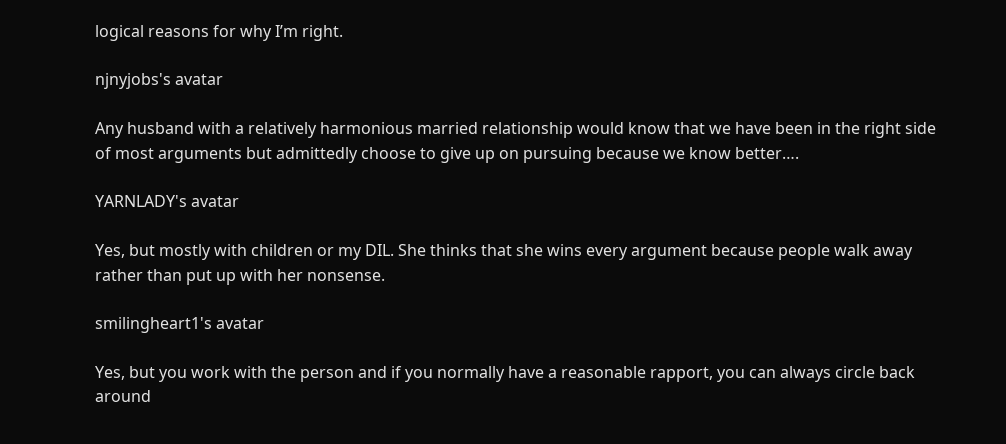logical reasons for why I’m right.

njnyjobs's avatar

Any husband with a relatively harmonious married relationship would know that we have been in the right side of most arguments but admittedly choose to give up on pursuing because we know better….

YARNLADY's avatar

Yes, but mostly with children or my DIL. She thinks that she wins every argument because people walk away rather than put up with her nonsense.

smilingheart1's avatar

Yes, but you work with the person and if you normally have a reasonable rapport, you can always circle back around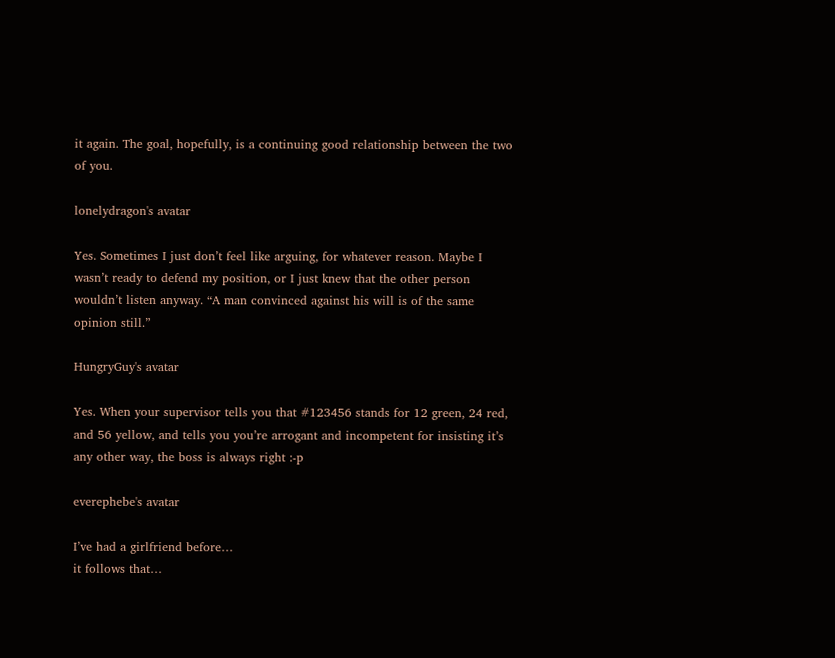it again. The goal, hopefully, is a continuing good relationship between the two of you.

lonelydragon's avatar

Yes. Sometimes I just don’t feel like arguing, for whatever reason. Maybe I wasn’t ready to defend my position, or I just knew that the other person wouldn’t listen anyway. “A man convinced against his will is of the same opinion still.”

HungryGuy's avatar

Yes. When your supervisor tells you that #123456 stands for 12 green, 24 red, and 56 yellow, and tells you you’re arrogant and incompetent for insisting it’s any other way, the boss is always right :-p

everephebe's avatar

I’ve had a girlfriend before…
it follows that…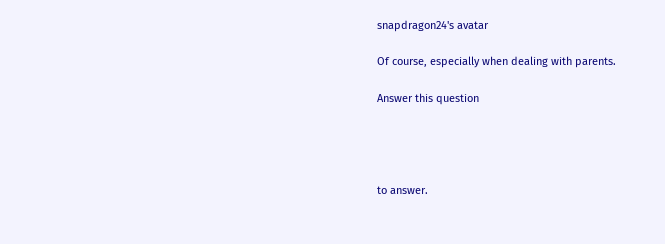snapdragon24's avatar

Of course, especially when dealing with parents.

Answer this question




to answer.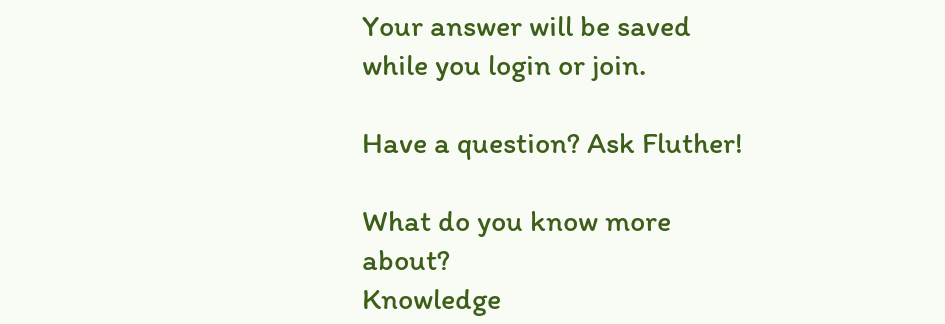Your answer will be saved while you login or join.

Have a question? Ask Fluther!

What do you know more about?
Knowledge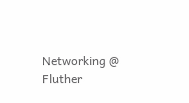Networking @ Fluther